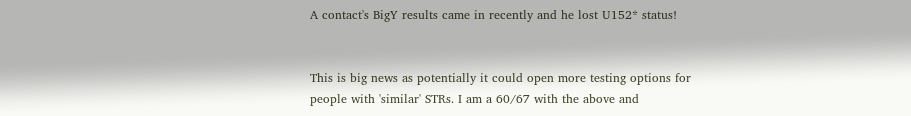A contact's BigY results came in recently and he lost U152* status!


This is big news as potentially it could open more testing options for people with 'similar' STRs. I am a 60/67 with the above and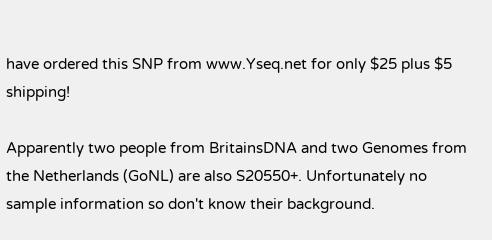have ordered this SNP from www.Yseq.net for only $25 plus $5 shipping!

Apparently two people from BritainsDNA and two Genomes from the Netherlands (GoNL) are also S20550+. Unfortunately no sample information so don't know their background.